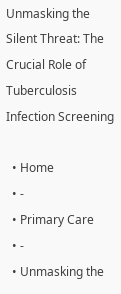Unmasking the Silent Threat: The Crucial Role of Tuberculosis Infection Screening

  • Home
  • -
  • Primary Care
  • -
  • Unmasking the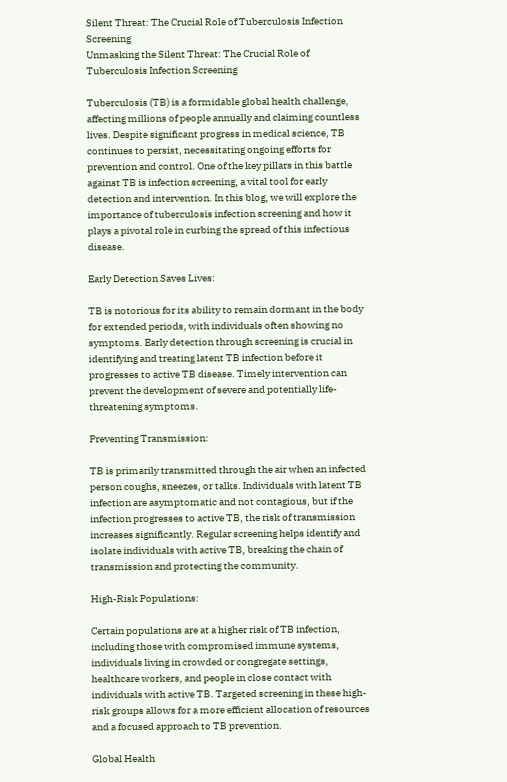Silent Threat: The Crucial Role of Tuberculosis Infection Screening
Unmasking the Silent Threat: The Crucial Role of Tuberculosis Infection Screening

Tuberculosis (TB) is a formidable global health challenge, affecting millions of people annually and claiming countless lives. Despite significant progress in medical science, TB continues to persist, necessitating ongoing efforts for prevention and control. One of the key pillars in this battle against TB is infection screening, a vital tool for early detection and intervention. In this blog, we will explore the importance of tuberculosis infection screening and how it plays a pivotal role in curbing the spread of this infectious disease.

Early Detection Saves Lives:

TB is notorious for its ability to remain dormant in the body for extended periods, with individuals often showing no symptoms. Early detection through screening is crucial in identifying and treating latent TB infection before it progresses to active TB disease. Timely intervention can prevent the development of severe and potentially life-threatening symptoms.

Preventing Transmission:

TB is primarily transmitted through the air when an infected person coughs, sneezes, or talks. Individuals with latent TB infection are asymptomatic and not contagious, but if the infection progresses to active TB, the risk of transmission increases significantly. Regular screening helps identify and isolate individuals with active TB, breaking the chain of transmission and protecting the community.

High-Risk Populations:

Certain populations are at a higher risk of TB infection, including those with compromised immune systems, individuals living in crowded or congregate settings, healthcare workers, and people in close contact with individuals with active TB. Targeted screening in these high-risk groups allows for a more efficient allocation of resources and a focused approach to TB prevention.

Global Health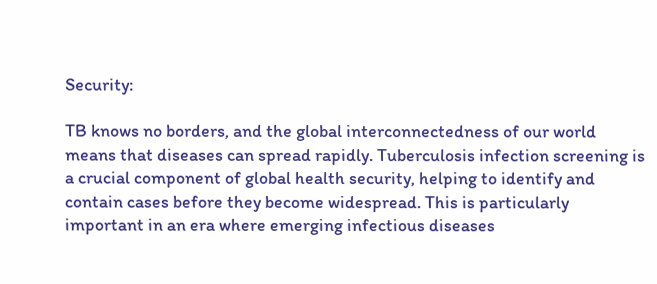Security:

TB knows no borders, and the global interconnectedness of our world means that diseases can spread rapidly. Tuberculosis infection screening is a crucial component of global health security, helping to identify and contain cases before they become widespread. This is particularly important in an era where emerging infectious diseases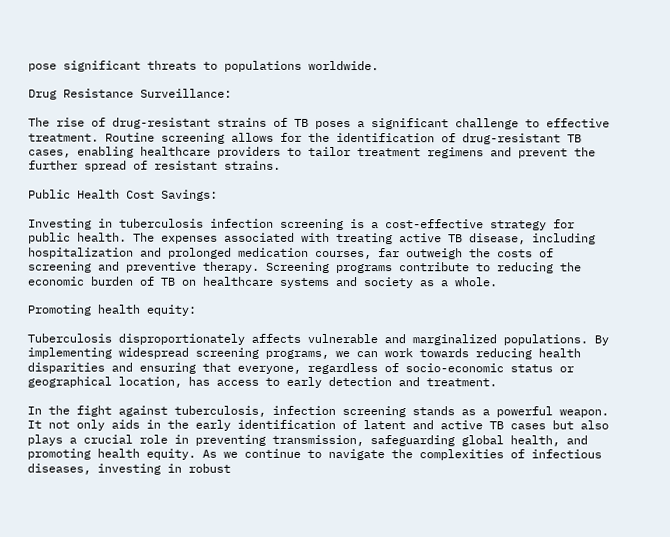pose significant threats to populations worldwide.

Drug Resistance Surveillance:

The rise of drug-resistant strains of TB poses a significant challenge to effective treatment. Routine screening allows for the identification of drug-resistant TB cases, enabling healthcare providers to tailor treatment regimens and prevent the further spread of resistant strains.

Public Health Cost Savings:

Investing in tuberculosis infection screening is a cost-effective strategy for public health. The expenses associated with treating active TB disease, including hospitalization and prolonged medication courses, far outweigh the costs of screening and preventive therapy. Screening programs contribute to reducing the economic burden of TB on healthcare systems and society as a whole.

Promoting health equity:

Tuberculosis disproportionately affects vulnerable and marginalized populations. By implementing widespread screening programs, we can work towards reducing health disparities and ensuring that everyone, regardless of socio-economic status or geographical location, has access to early detection and treatment.

In the fight against tuberculosis, infection screening stands as a powerful weapon. It not only aids in the early identification of latent and active TB cases but also plays a crucial role in preventing transmission, safeguarding global health, and promoting health equity. As we continue to navigate the complexities of infectious diseases, investing in robust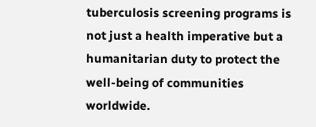tuberculosis screening programs is not just a health imperative but a humanitarian duty to protect the well-being of communities worldwide.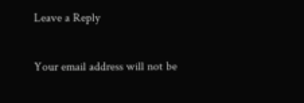Leave a Reply

Your email address will not be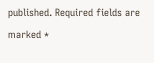published. Required fields are marked *